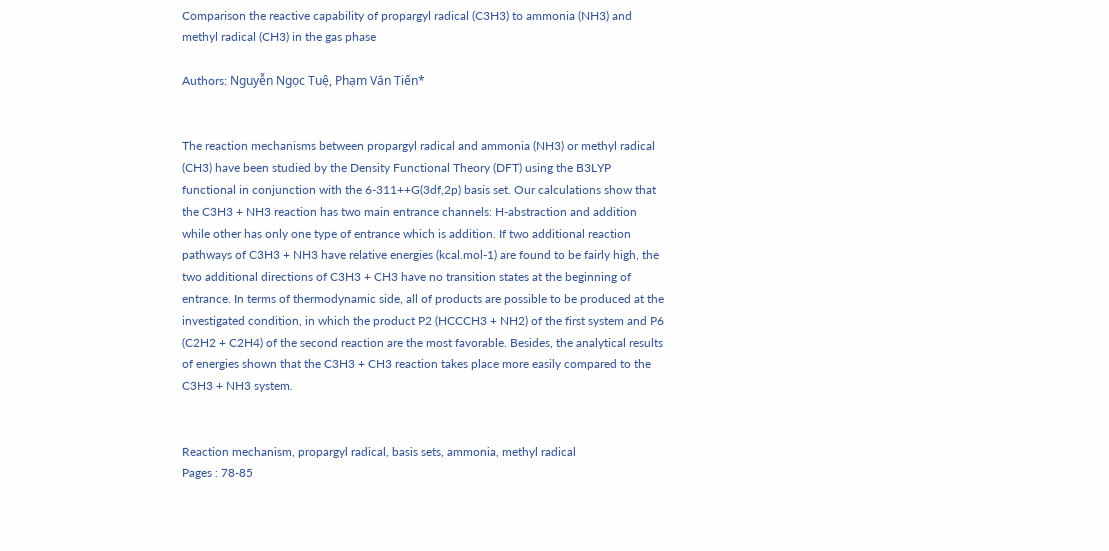Comparison the reactive capability of propargyl radical (C3H3) to ammonia (NH3) and methyl radical (CH3) in the gas phase

Authors: Nguyễn Ngọc Tuệ, Phạm Văn Tiến*


The reaction mechanisms between propargyl radical and ammonia (NH3) or methyl radical (CH3) have been studied by the Density Functional Theory (DFT) using the B3LYP functional in conjunction with the 6-311++G(3df,2p) basis set. Our calculations show that the C3H3 + NH3 reaction has two main entrance channels: H-abstraction and addition while other has only one type of entrance which is addition. If two additional reaction pathways of C3H3 + NH3 have relative energies (kcal.mol-1) are found to be fairly high, the two additional directions of C3H3 + CH3 have no transition states at the beginning of entrance. In terms of thermodynamic side, all of products are possible to be produced at the investigated condition, in which the product P2 (HCCCH3 + NH2) of the first system and P6 (C2H2 + C2H4) of the second reaction are the most favorable. Besides, the analytical results of energies shown that the C3H3 + CH3 reaction takes place more easily compared to the C3H3 + NH3 system.


Reaction mechanism, propargyl radical, basis sets, ammonia, methyl radical
Pages : 78-85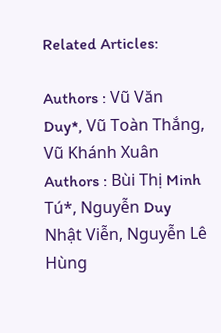Related Articles:

Authors : Vũ Văn Duy*, Vũ Toàn Thắng, Vũ Khánh Xuân
Authors : Bùi Thị Minh Tú*, Nguyễn Duy Nhật Viễn, Nguyễn Lê Hùng